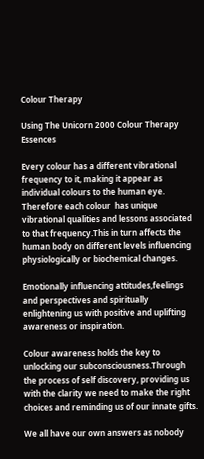Colour Therapy

Using The Unicorn 2000 Colour Therapy Essences

Every colour has a different vibrational frequency to it, making it appear as individual colours to the human eye. Therefore each colour  has unique vibrational qualities and lessons associated to that frequency.This in turn affects the human body on different levels influencing physiologically or biochemical changes.

Emotionally influencing attitudes,feelings and perspectives and spiritually enlightening us with positive and uplifting awareness or inspiration.

Colour awareness holds the key to unlocking our subconsciousness.Through the process of self discovery, providing us with the clarity we need to make the right choices and reminding us of our innate gifts.

We all have our own answers as nobody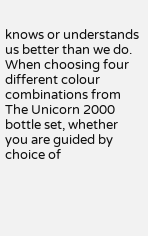knows or understands us better than we do. When choosing four different colour combinations from The Unicorn 2000 bottle set, whether you are guided by choice of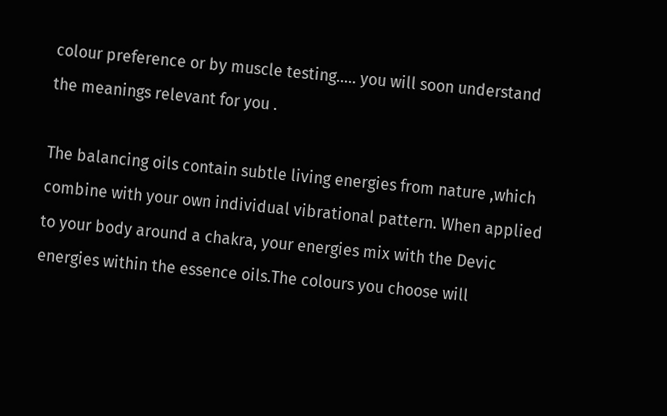colour preference or by muscle testing….. you will soon understand the meanings relevant for you .

The balancing oils contain subtle living energies from nature ,which combine with your own individual vibrational pattern. When applied to your body around a chakra, your energies mix with the Devic energies within the essence oils.The colours you choose will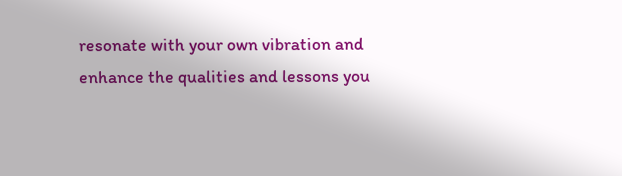resonate with your own vibration and enhance the qualities and lessons you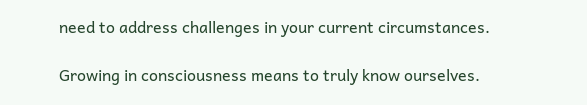need to address challenges in your current circumstances.

Growing in consciousness means to truly know ourselves.